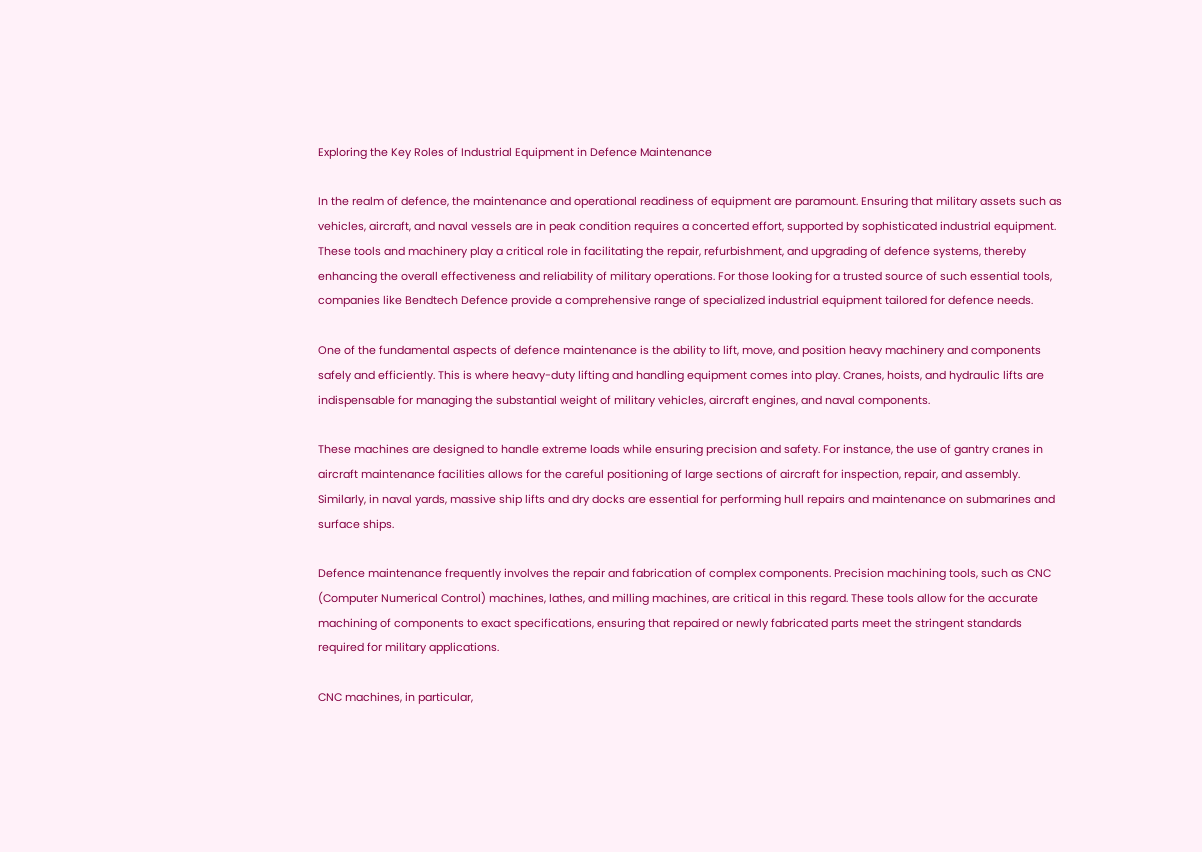Exploring the Key Roles of Industrial Equipment in Defence Maintenance

In the realm of defence, the maintenance and operational readiness of equipment are paramount. Ensuring that military assets such as vehicles, aircraft, and naval vessels are in peak condition requires a concerted effort, supported by sophisticated industrial equipment. These tools and machinery play a critical role in facilitating the repair, refurbishment, and upgrading of defence systems, thereby enhancing the overall effectiveness and reliability of military operations. For those looking for a trusted source of such essential tools, companies like Bendtech Defence provide a comprehensive range of specialized industrial equipment tailored for defence needs.

One of the fundamental aspects of defence maintenance is the ability to lift, move, and position heavy machinery and components safely and efficiently. This is where heavy-duty lifting and handling equipment comes into play. Cranes, hoists, and hydraulic lifts are indispensable for managing the substantial weight of military vehicles, aircraft engines, and naval components.

These machines are designed to handle extreme loads while ensuring precision and safety. For instance, the use of gantry cranes in aircraft maintenance facilities allows for the careful positioning of large sections of aircraft for inspection, repair, and assembly. Similarly, in naval yards, massive ship lifts and dry docks are essential for performing hull repairs and maintenance on submarines and surface ships.

Defence maintenance frequently involves the repair and fabrication of complex components. Precision machining tools, such as CNC (Computer Numerical Control) machines, lathes, and milling machines, are critical in this regard. These tools allow for the accurate machining of components to exact specifications, ensuring that repaired or newly fabricated parts meet the stringent standards required for military applications.

CNC machines, in particular,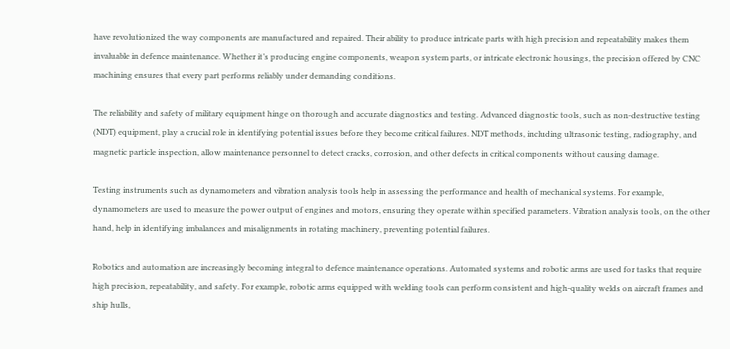have revolutionized the way components are manufactured and repaired. Their ability to produce intricate parts with high precision and repeatability makes them invaluable in defence maintenance. Whether it’s producing engine components, weapon system parts, or intricate electronic housings, the precision offered by CNC machining ensures that every part performs reliably under demanding conditions.

The reliability and safety of military equipment hinge on thorough and accurate diagnostics and testing. Advanced diagnostic tools, such as non-destructive testing (NDT) equipment, play a crucial role in identifying potential issues before they become critical failures. NDT methods, including ultrasonic testing, radiography, and magnetic particle inspection, allow maintenance personnel to detect cracks, corrosion, and other defects in critical components without causing damage.

Testing instruments such as dynamometers and vibration analysis tools help in assessing the performance and health of mechanical systems. For example, dynamometers are used to measure the power output of engines and motors, ensuring they operate within specified parameters. Vibration analysis tools, on the other hand, help in identifying imbalances and misalignments in rotating machinery, preventing potential failures.

Robotics and automation are increasingly becoming integral to defence maintenance operations. Automated systems and robotic arms are used for tasks that require high precision, repeatability, and safety. For example, robotic arms equipped with welding tools can perform consistent and high-quality welds on aircraft frames and ship hulls,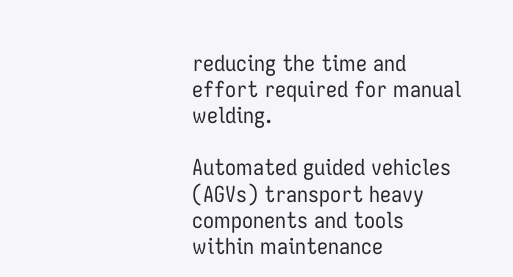reducing the time and effort required for manual welding.

Automated guided vehicles (AGVs) transport heavy components and tools within maintenance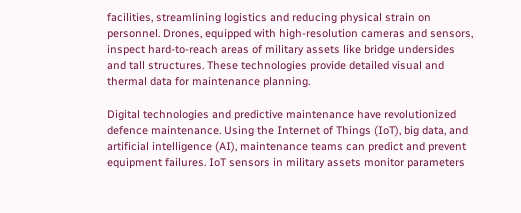facilities, streamlining logistics and reducing physical strain on personnel. Drones, equipped with high-resolution cameras and sensors, inspect hard-to-reach areas of military assets like bridge undersides and tall structures. These technologies provide detailed visual and thermal data for maintenance planning.

Digital technologies and predictive maintenance have revolutionized defence maintenance. Using the Internet of Things (IoT), big data, and artificial intelligence (AI), maintenance teams can predict and prevent equipment failures. IoT sensors in military assets monitor parameters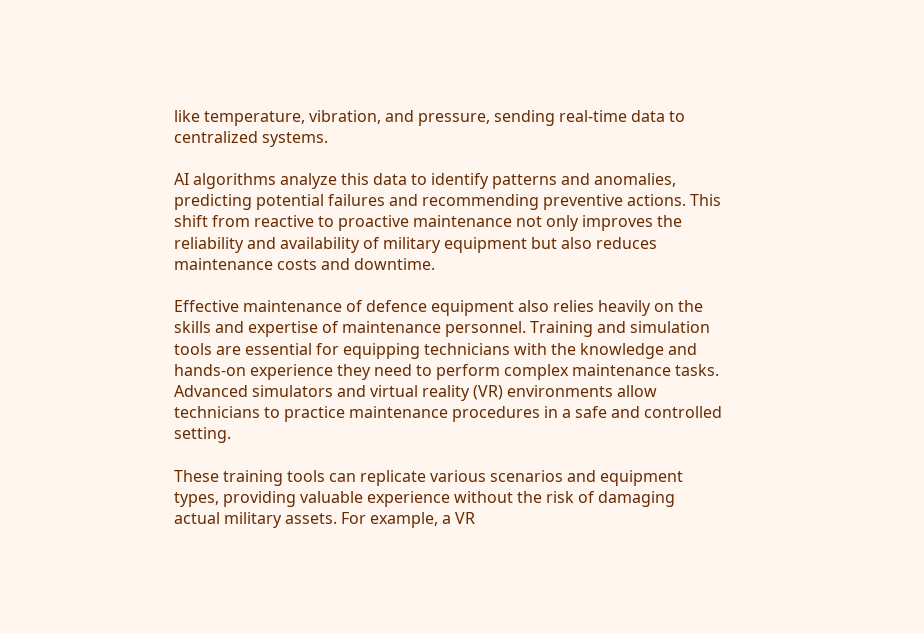like temperature, vibration, and pressure, sending real-time data to centralized systems.

AI algorithms analyze this data to identify patterns and anomalies, predicting potential failures and recommending preventive actions. This shift from reactive to proactive maintenance not only improves the reliability and availability of military equipment but also reduces maintenance costs and downtime.

Effective maintenance of defence equipment also relies heavily on the skills and expertise of maintenance personnel. Training and simulation tools are essential for equipping technicians with the knowledge and hands-on experience they need to perform complex maintenance tasks. Advanced simulators and virtual reality (VR) environments allow technicians to practice maintenance procedures in a safe and controlled setting.

These training tools can replicate various scenarios and equipment types, providing valuable experience without the risk of damaging actual military assets. For example, a VR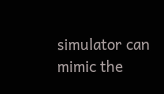simulator can mimic the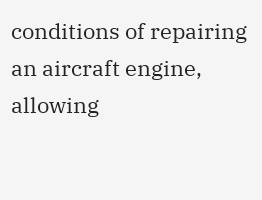conditions of repairing an aircraft engine, allowing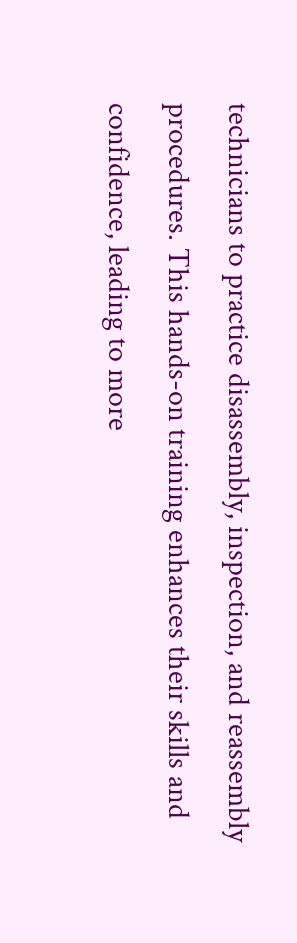technicians to practice disassembly, inspection, and reassembly procedures. This hands-on training enhances their skills and confidence, leading to more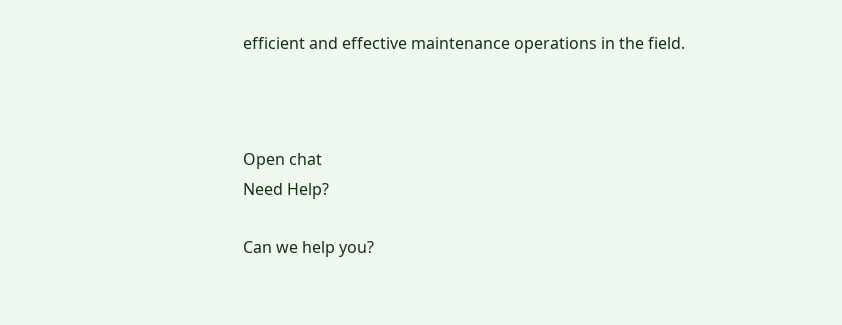efficient and effective maintenance operations in the field.



Open chat
Need Help?

Can we help you?